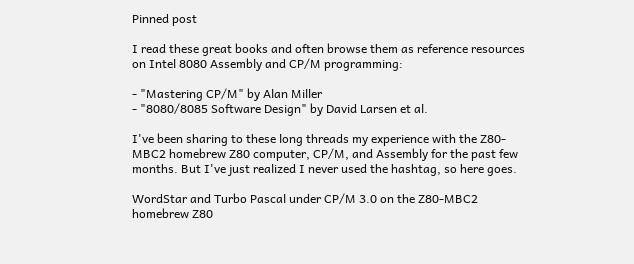Pinned post

I read these great books and often browse them as reference resources on Intel 8080 Assembly and CP/M programming:

- "Mastering CP/M" by Alan Miller
- "8080/8085 Software Design" by David Larsen et al.

I've been sharing to these long threads my experience with the Z80-MBC2 homebrew Z80 computer, CP/M, and Assembly for the past few months. But I've just realized I never used the hashtag, so here goes.

WordStar and Turbo Pascal under CP/M 3.0 on the Z80-MBC2 homebrew Z80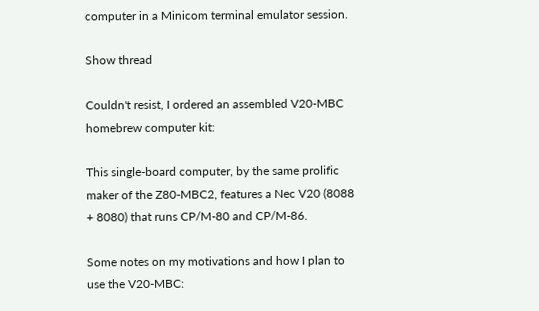computer in a Minicom terminal emulator session.

Show thread

Couldn't resist, I ordered an assembled V20-MBC homebrew computer kit:

This single-board computer, by the same prolific maker of the Z80-MBC2, features a Nec V20 (8088 + 8080) that runs CP/M-80 and CP/M-86.

Some notes on my motivations and how I plan to use the V20-MBC: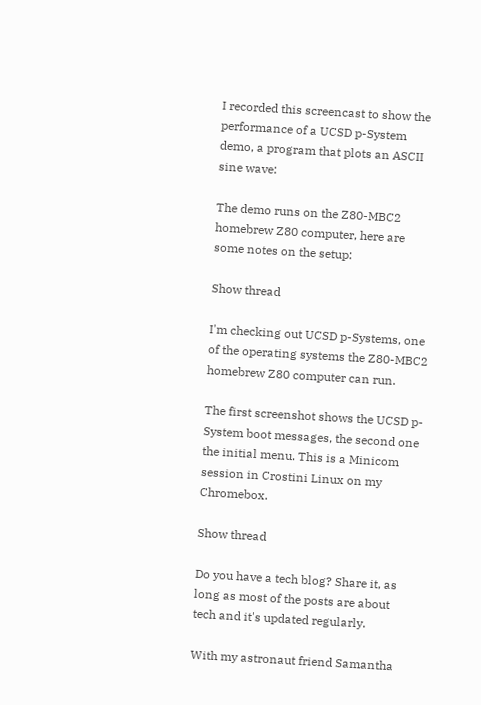I recorded this screencast to show the performance of a UCSD p-System demo, a program that plots an ASCII sine wave:

The demo runs on the Z80-MBC2 homebrew Z80 computer, here are some notes on the setup:

Show thread

I'm checking out UCSD p-Systems, one of the operating systems the Z80-MBC2 homebrew Z80 computer can run.

The first screenshot shows the UCSD p-System boot messages, the second one the initial menu. This is a Minicom session in Crostini Linux on my Chromebox.

Show thread

Do you have a tech blog? Share it, as long as most of the posts are about tech and it's updated regularly.

With my astronaut friend Samantha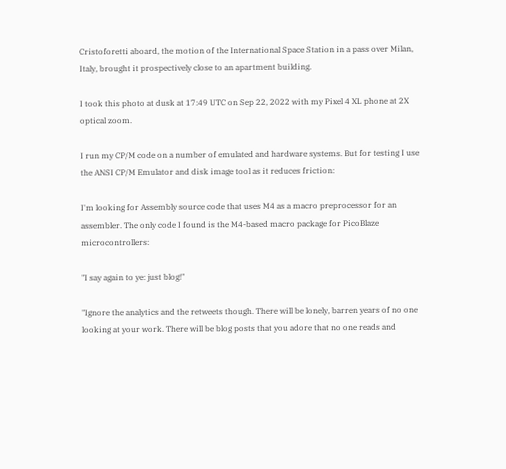Cristoforetti aboard, the motion of the International Space Station in a pass over Milan, Italy, brought it prospectively close to an apartment building.

I took this photo at dusk at 17:49 UTC on Sep 22, 2022 with my Pixel 4 XL phone at 2X optical zoom.

I run my CP/M code on a number of emulated and hardware systems. But for testing I use the ANSI CP/M Emulator and disk image tool as it reduces friction:

I'm looking for Assembly source code that uses M4 as a macro preprocessor for an assembler. The only code I found is the M4-based macro package for PicoBlaze microcontrollers:

"I say again to ye: just blog!"

"Ignore the analytics and the retweets though. There will be lonely, barren years of no one looking at your work. There will be blog posts that you adore that no one reads and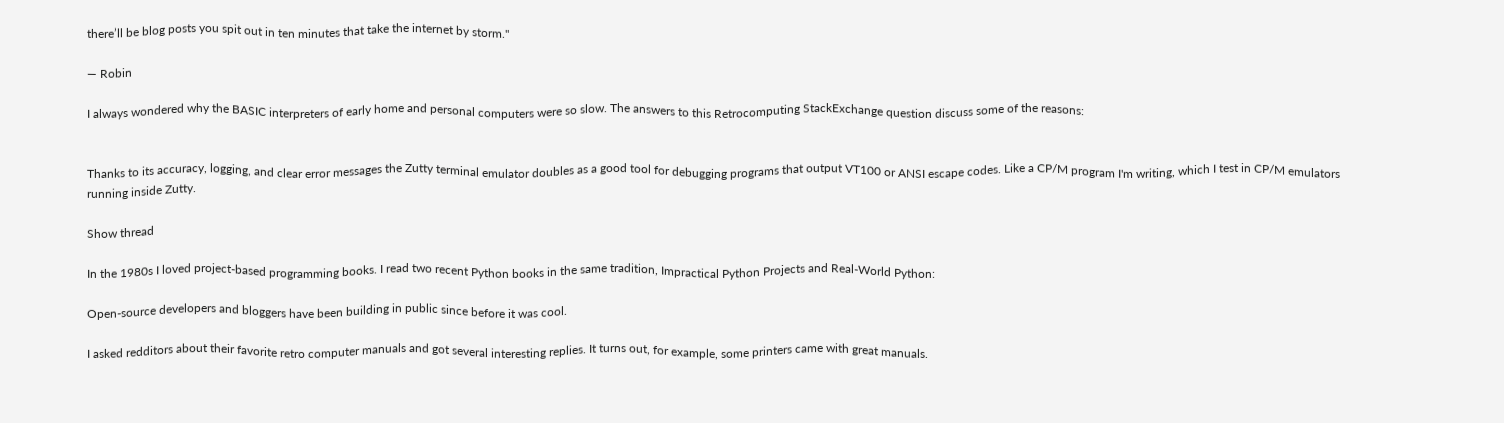there’ll be blog posts you spit out in ten minutes that take the internet by storm."

— Robin

I always wondered why the BASIC interpreters of early home and personal computers were so slow. The answers to this Retrocomputing StackExchange question discuss some of the reasons:


Thanks to its accuracy, logging, and clear error messages the Zutty terminal emulator doubles as a good tool for debugging programs that output VT100 or ANSI escape codes. Like a CP/M program I'm writing, which I test in CP/M emulators running inside Zutty.

Show thread

In the 1980s I loved project-based programming books. I read two recent Python books in the same tradition, Impractical Python Projects and Real-World Python:

Open-source developers and bloggers have been building in public since before it was cool.

I asked redditors about their favorite retro computer manuals and got several interesting replies. It turns out, for example, some printers came with great manuals.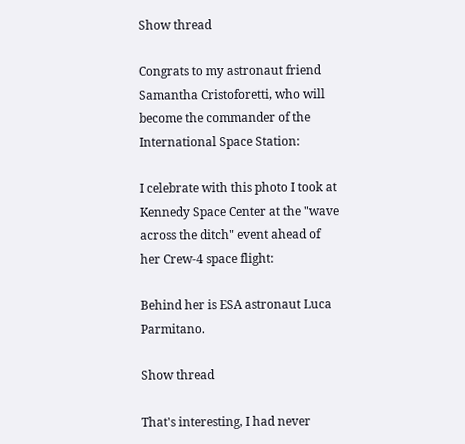Show thread

Congrats to my astronaut friend Samantha Cristoforetti, who will become the commander of the International Space Station:

I celebrate with this photo I took at Kennedy Space Center at the "wave across the ditch" event ahead of her Crew-4 space flight:

Behind her is ESA astronaut Luca Parmitano.

Show thread

That's interesting, I had never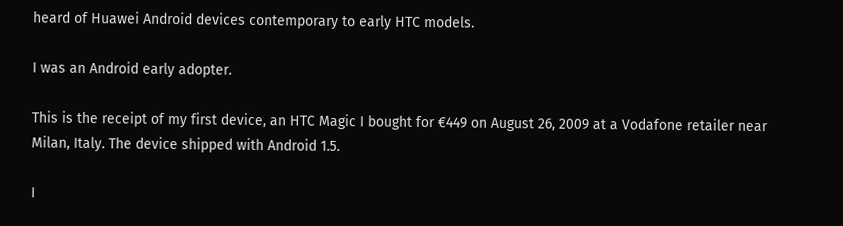heard of Huawei Android devices contemporary to early HTC models.

I was an Android early adopter.

This is the receipt of my first device, an HTC Magic I bought for €449 on August 26, 2009 at a Vodafone retailer near Milan, Italy. The device shipped with Android 1.5.

I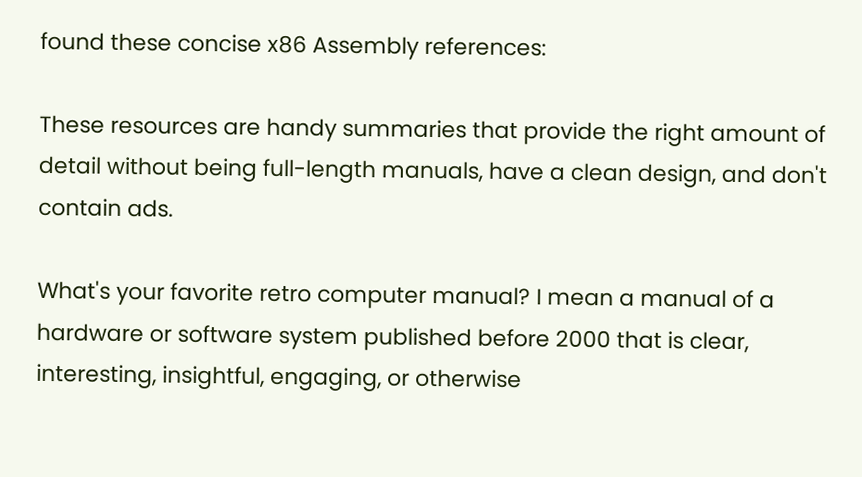found these concise x86 Assembly references:

These resources are handy summaries that provide the right amount of detail without being full-length manuals, have a clean design, and don't contain ads.

What's your favorite retro computer manual? I mean a manual of a hardware or software system published before 2000 that is clear, interesting, insightful, engaging, or otherwise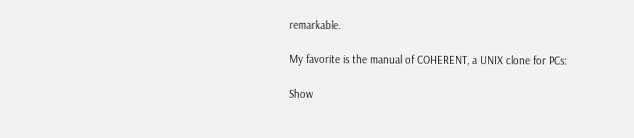remarkable.

My favorite is the manual of COHERENT, a UNIX clone for PCs:

Show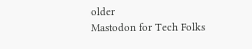older
Mastodon for Tech Folks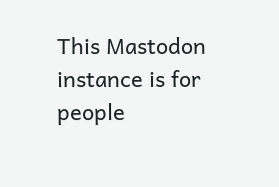This Mastodon instance is for people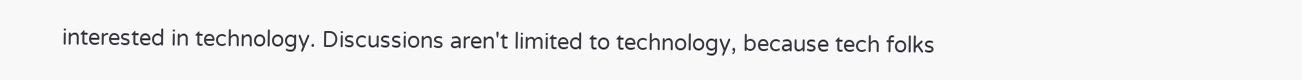interested in technology. Discussions aren't limited to technology, because tech folks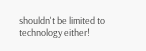shouldn't be limited to technology either!